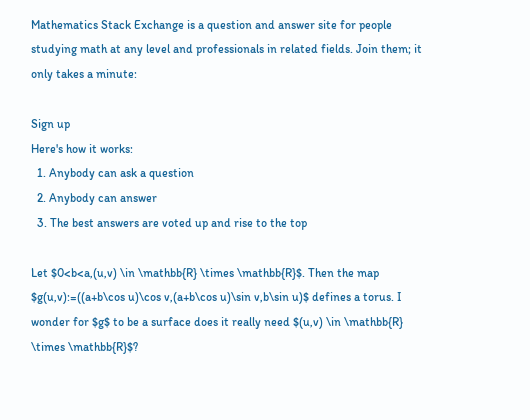Mathematics Stack Exchange is a question and answer site for people studying math at any level and professionals in related fields. Join them; it only takes a minute:

Sign up
Here's how it works:
  1. Anybody can ask a question
  2. Anybody can answer
  3. The best answers are voted up and rise to the top

Let $0<b<a,(u,v) \in \mathbb{R} \times \mathbb{R}$. Then the map $g(u,v):=((a+b\cos u)\cos v,(a+b\cos u)\sin v,b\sin u)$ defines a torus. I wonder for $g$ to be a surface does it really need $(u,v) \in \mathbb{R} \times \mathbb{R}$?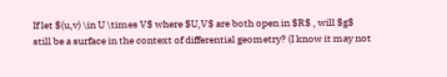If let $(u,v) \in U \times V$ where $U,V$ are both open in $R$ , will $g$ still be a surface in the context of differential geometry? (I know it may not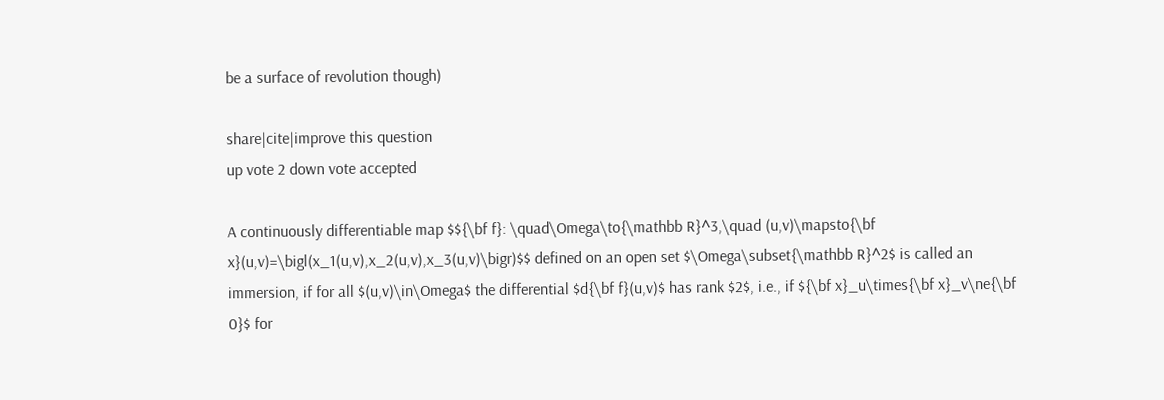be a surface of revolution though)

share|cite|improve this question
up vote 2 down vote accepted

A continuously differentiable map $${\bf f}: \quad\Omega\to{\mathbb R}^3,\quad (u,v)\mapsto{\bf x}(u,v)=\bigl(x_1(u,v),x_2(u,v),x_3(u,v)\bigr)$$ defined on an open set $\Omega\subset{\mathbb R}^2$ is called an immersion, if for all $(u,v)\in\Omega$ the differential $d{\bf f}(u,v)$ has rank $2$, i.e., if ${\bf x}_u\times{\bf x}_v\ne{\bf 0}$ for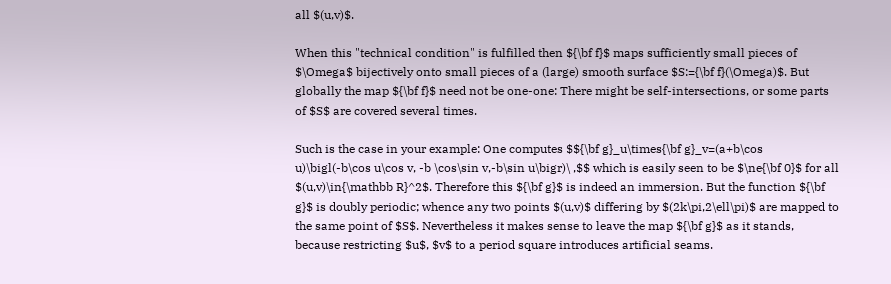all $(u,v)$.

When this "technical condition" is fulfilled then ${\bf f}$ maps sufficiently small pieces of $\Omega$ bijectively onto small pieces of a (large) smooth surface $S:={\bf f}(\Omega)$. But globally the map ${\bf f}$ need not be one-one: There might be self-intersections, or some parts of $S$ are covered several times.

Such is the case in your example: One computes $${\bf g}_u\times{\bf g}_v=(a+b\cos u)\bigl(-b\cos u\cos v, -b \cos\sin v,-b\sin u\bigr)\ ,$$ which is easily seen to be $\ne{\bf 0}$ for all $(u,v)\in{\mathbb R}^2$. Therefore this ${\bf g}$ is indeed an immersion. But the function ${\bf g}$ is doubly periodic; whence any two points $(u,v)$ differing by $(2k\pi,2\ell\pi)$ are mapped to the same point of $S$. Nevertheless it makes sense to leave the map ${\bf g}$ as it stands, because restricting $u$, $v$ to a period square introduces artificial seams.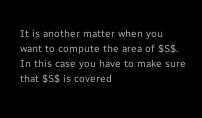It is another matter when you want to compute the area of $S$. In this case you have to make sure that $S$ is covered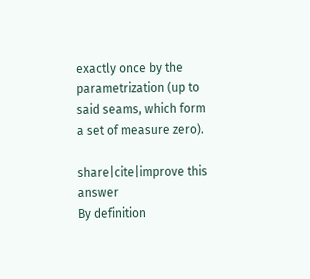exactly once by the parametrization (up to said seams, which form a set of measure zero).

share|cite|improve this answer
By definition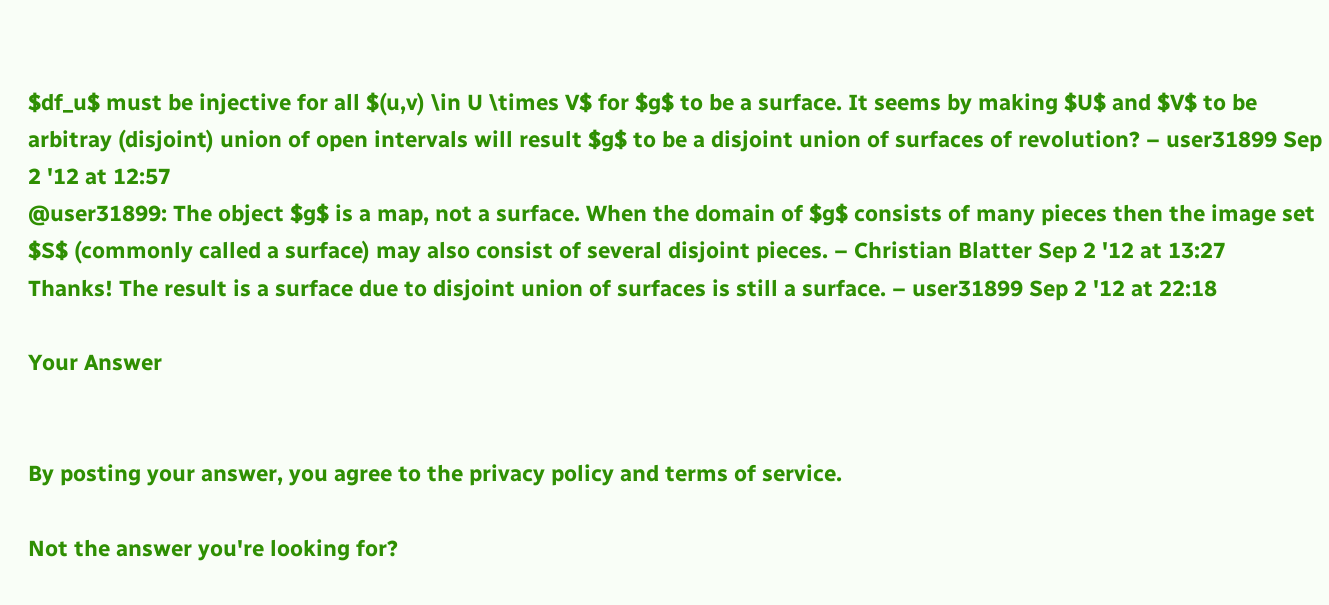$df_u$ must be injective for all $(u,v) \in U \times V$ for $g$ to be a surface. It seems by making $U$ and $V$ to be arbitray (disjoint) union of open intervals will result $g$ to be a disjoint union of surfaces of revolution? – user31899 Sep 2 '12 at 12:57
@user31899: The object $g$ is a map, not a surface. When the domain of $g$ consists of many pieces then the image set $S$ (commonly called a surface) may also consist of several disjoint pieces. – Christian Blatter Sep 2 '12 at 13:27
Thanks! The result is a surface due to disjoint union of surfaces is still a surface. – user31899 Sep 2 '12 at 22:18

Your Answer


By posting your answer, you agree to the privacy policy and terms of service.

Not the answer you're looking for?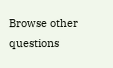Browse other questions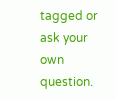tagged or ask your own question.